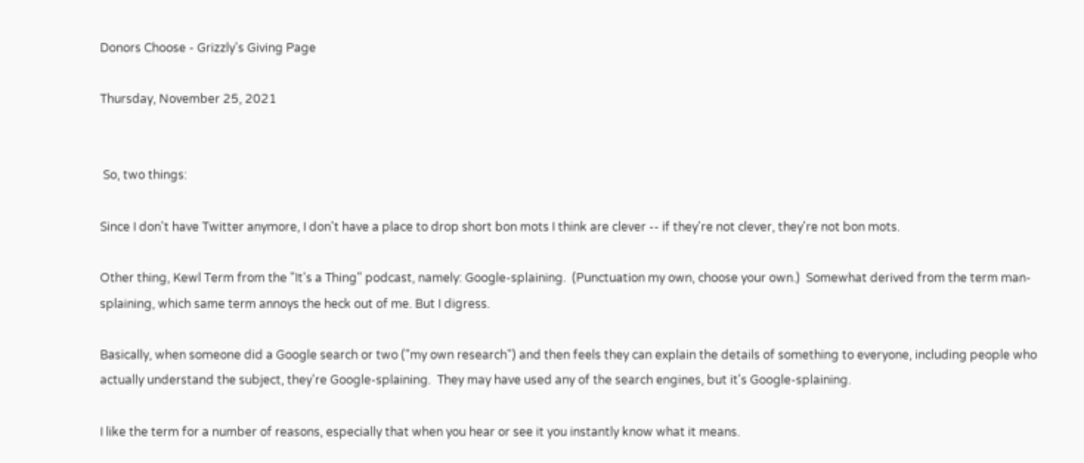Donors Choose - Grizzly's Giving Page

Thursday, November 25, 2021


 So, two things:

Since I don't have Twitter anymore, I don't have a place to drop short bon mots I think are clever -- if they're not clever, they're not bon mots.

Other thing, Kewl Term from the "It's a Thing" podcast, namely: Google-splaining.  (Punctuation my own, choose your own.)  Somewhat derived from the term man-splaining, which same term annoys the heck out of me. But I digress.

Basically, when someone did a Google search or two ("my own research") and then feels they can explain the details of something to everyone, including people who actually understand the subject, they're Google-splaining.  They may have used any of the search engines, but it's Google-splaining.

I like the term for a number of reasons, especially that when you hear or see it you instantly know what it means.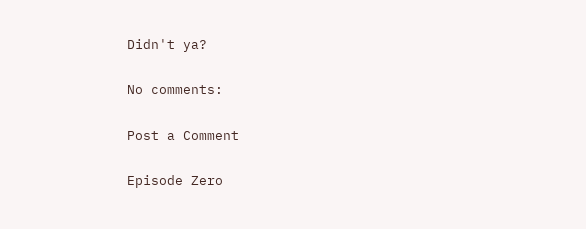Didn't ya?

No comments:

Post a Comment

Episode Zero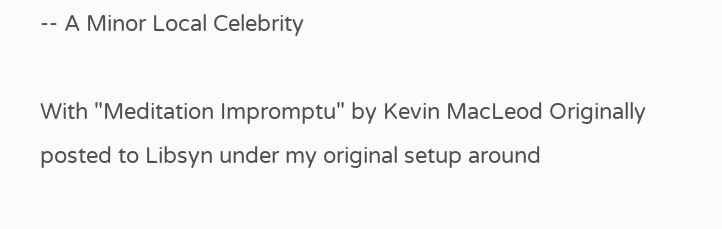-- A Minor Local Celebrity

With "Meditation Impromptu" by Kevin MacLeod Originally posted to Libsyn under my original setup around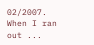02/2007.  When I ran out ...